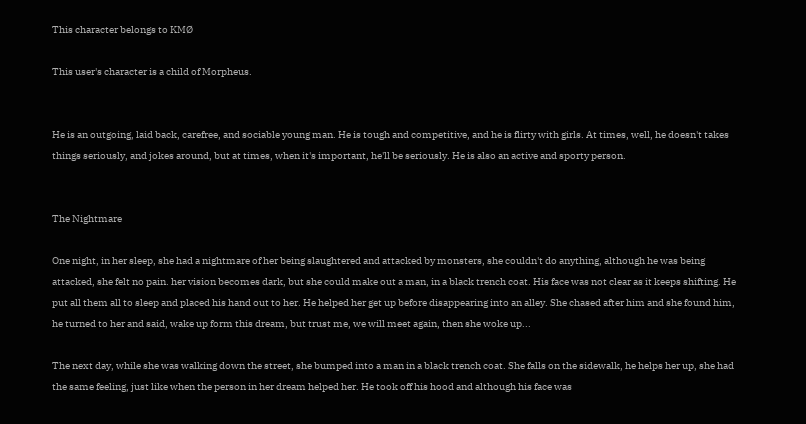This character belongs to KMØ

This user's character is a child of Morpheus.


He is an outgoing, laid back, carefree, and sociable young man. He is tough and competitive, and he is flirty with girls. At times, well, he doesn't takes things seriously, and jokes around, but at times, when it's important, he'll be seriously. He is also an active and sporty person.


The Nightmare

One night, in her sleep, she had a nightmare of her being slaughtered and attacked by monsters, she couldn't do anything, although he was being attacked, she felt no pain. her vision becomes dark, but she could make out a man, in a black trench coat. His face was not clear as it keeps shifting. He put all them all to sleep and placed his hand out to her. He helped her get up before disappearing into an alley. She chased after him and she found him, he turned to her and said, wake up form this dream, but trust me, we will meet again, then she woke up...

The next day, while she was walking down the street, she bumped into a man in a black trench coat. She falls on the sidewalk, he helps her up, she had the same feeling, just like when the person in her dream helped her. He took off his hood and although his face was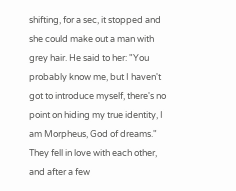shifting, for a sec, it stopped and she could make out a man with grey hair. He said to her: "You probably know me, but I haven't got to introduce myself, there's no point on hiding my true identity, I am Morpheus, God of dreams." They fell in love with each other, and after a few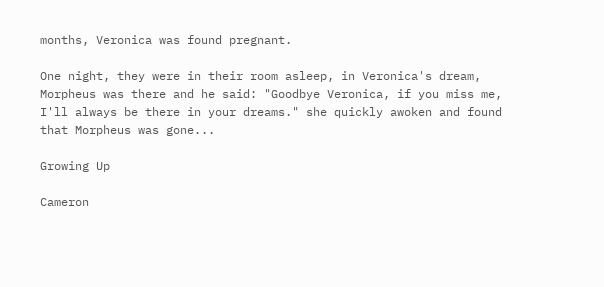months, Veronica was found pregnant.

One night, they were in their room asleep, in Veronica's dream, Morpheus was there and he said: "Goodbye Veronica, if you miss me, I'll always be there in your dreams." she quickly awoken and found that Morpheus was gone...

Growing Up

Cameron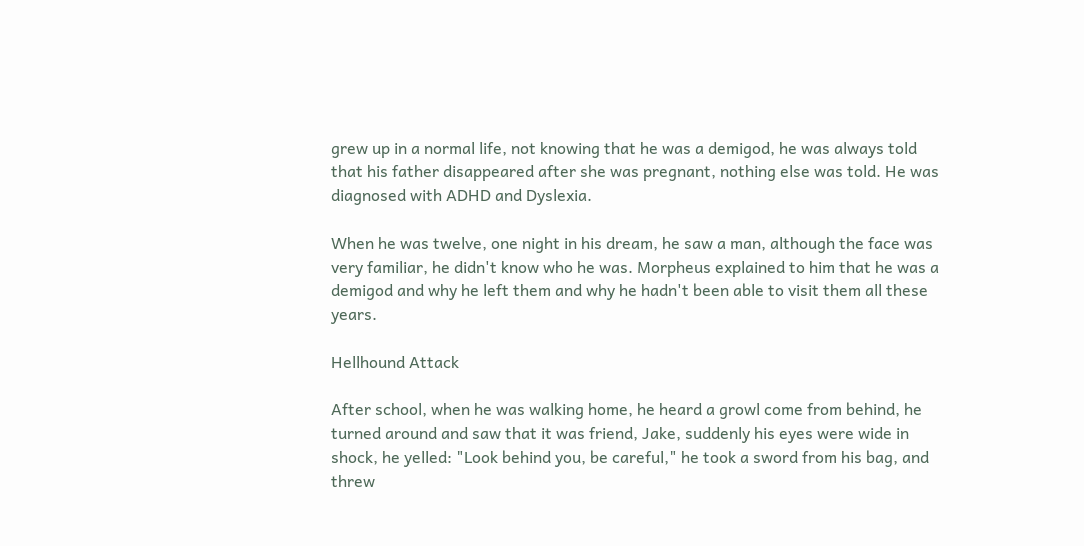grew up in a normal life, not knowing that he was a demigod, he was always told that his father disappeared after she was pregnant, nothing else was told. He was diagnosed with ADHD and Dyslexia.

When he was twelve, one night in his dream, he saw a man, although the face was very familiar, he didn't know who he was. Morpheus explained to him that he was a demigod and why he left them and why he hadn't been able to visit them all these years.

Hellhound Attack

After school, when he was walking home, he heard a growl come from behind, he turned around and saw that it was friend, Jake, suddenly his eyes were wide in shock, he yelled: "Look behind you, be careful," he took a sword from his bag, and threw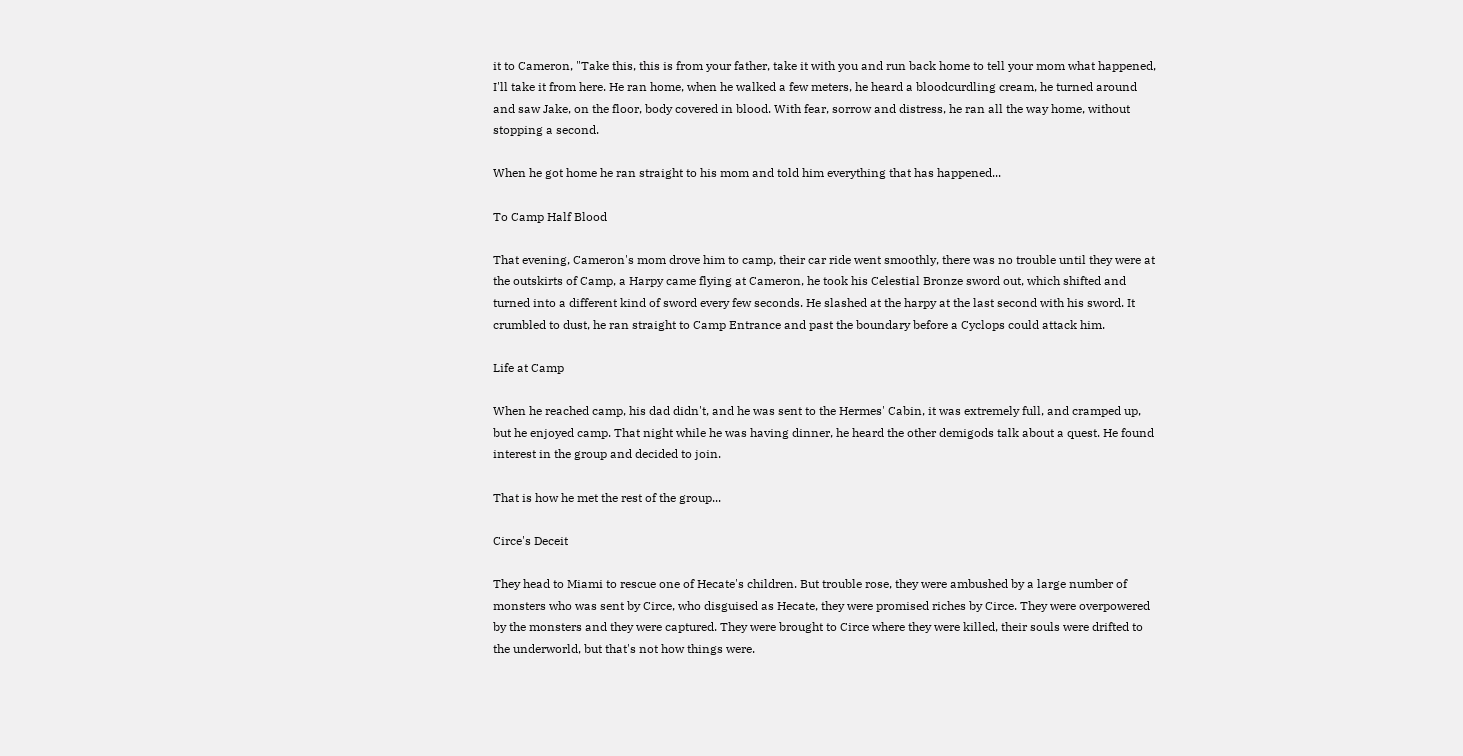it to Cameron, "Take this, this is from your father, take it with you and run back home to tell your mom what happened, I'll take it from here. He ran home, when he walked a few meters, he heard a bloodcurdling cream, he turned around and saw Jake, on the floor, body covered in blood. With fear, sorrow and distress, he ran all the way home, without stopping a second.

When he got home he ran straight to his mom and told him everything that has happened...

To Camp Half Blood

That evening, Cameron's mom drove him to camp, their car ride went smoothly, there was no trouble until they were at the outskirts of Camp, a Harpy came flying at Cameron, he took his Celestial Bronze sword out, which shifted and turned into a different kind of sword every few seconds. He slashed at the harpy at the last second with his sword. It crumbled to dust, he ran straight to Camp Entrance and past the boundary before a Cyclops could attack him.

Life at Camp

When he reached camp, his dad didn't, and he was sent to the Hermes' Cabin, it was extremely full, and cramped up, but he enjoyed camp. That night while he was having dinner, he heard the other demigods talk about a quest. He found interest in the group and decided to join.

That is how he met the rest of the group...

Circe's Deceit

They head to Miami to rescue one of Hecate's children. But trouble rose, they were ambushed by a large number of monsters who was sent by Circe, who disguised as Hecate, they were promised riches by Circe. They were overpowered by the monsters and they were captured. They were brought to Circe where they were killed, their souls were drifted to the underworld, but that's not how things were.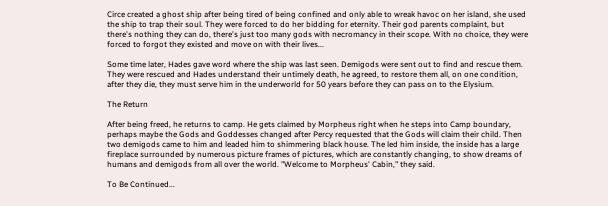Circe created a ghost ship after being tired of being confined and only able to wreak havoc on her island, she used the ship to trap their soul. They were forced to do her bidding for eternity. Their god parents complaint, but there's nothing they can do, there's just too many gods with necromancy in their scope. With no choice, they were forced to forgot they existed and move on with their lives...

Some time later, Hades gave word where the ship was last seen. Demigods were sent out to find and rescue them. They were rescued and Hades understand their untimely death, he agreed, to restore them all, on one condition, after they die, they must serve him in the underworld for 50 years before they can pass on to the Elysium.

The Return

After being freed, he returns to camp. He gets claimed by Morpheus right when he steps into Camp boundary, perhaps maybe the Gods and Goddesses changed after Percy requested that the Gods will claim their child. Then two demigods came to him and leaded him to shimmering black house. The led him inside, the inside has a large fireplace surrounded by numerous picture frames of pictures, which are constantly changing, to show dreams of humans and demigods from all over the world. "Welcome to Morpheus' Cabin," they said.

To Be Continued...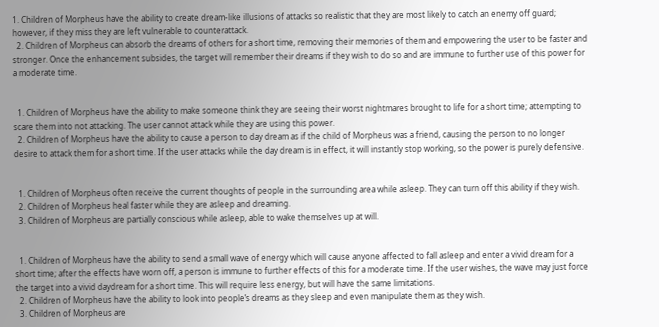1. Children of Morpheus have the ability to create dream-like illusions of attacks so realistic that they are most likely to catch an enemy off guard; however, if they miss they are left vulnerable to counterattack.
  2. Children of Morpheus can absorb the dreams of others for a short time, removing their memories of them and empowering the user to be faster and stronger. Once the enhancement subsides, the target will remember their dreams if they wish to do so and are immune to further use of this power for a moderate time.


  1. Children of Morpheus have the ability to make someone think they are seeing their worst nightmares brought to life for a short time; attempting to scare them into not attacking. The user cannot attack while they are using this power.
  2. Children of Morpheus have the ability to cause a person to day dream as if the child of Morpheus was a friend, causing the person to no longer desire to attack them for a short time. If the user attacks while the day dream is in effect, it will instantly stop working, so the power is purely defensive.


  1. Children of Morpheus often receive the current thoughts of people in the surrounding area while asleep. They can turn off this ability if they wish.
  2. Children of Morpheus heal faster while they are asleep and dreaming.
  3. Children of Morpheus are partially conscious while asleep, able to wake themselves up at will.


  1. Children of Morpheus have the ability to send a small wave of energy which will cause anyone affected to fall asleep and enter a vivid dream for a short time; after the effects have worn off, a person is immune to further effects of this for a moderate time. If the user wishes, the wave may just force the target into a vivid daydream for a short time. This will require less energy, but will have the same limitations.
  2. Children of Morpheus have the ability to look into people’s dreams as they sleep and even manipulate them as they wish.
  3. Children of Morpheus are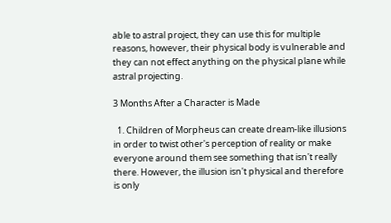able to astral project, they can use this for multiple reasons, however, their physical body is vulnerable and they can not effect anything on the physical plane while astral projecting.

3 Months After a Character is Made

  1. Children of Morpheus can create dream-like illusions in order to twist other's perception of reality or make everyone around them see something that isn't really there. However, the illusion isn't physical and therefore is only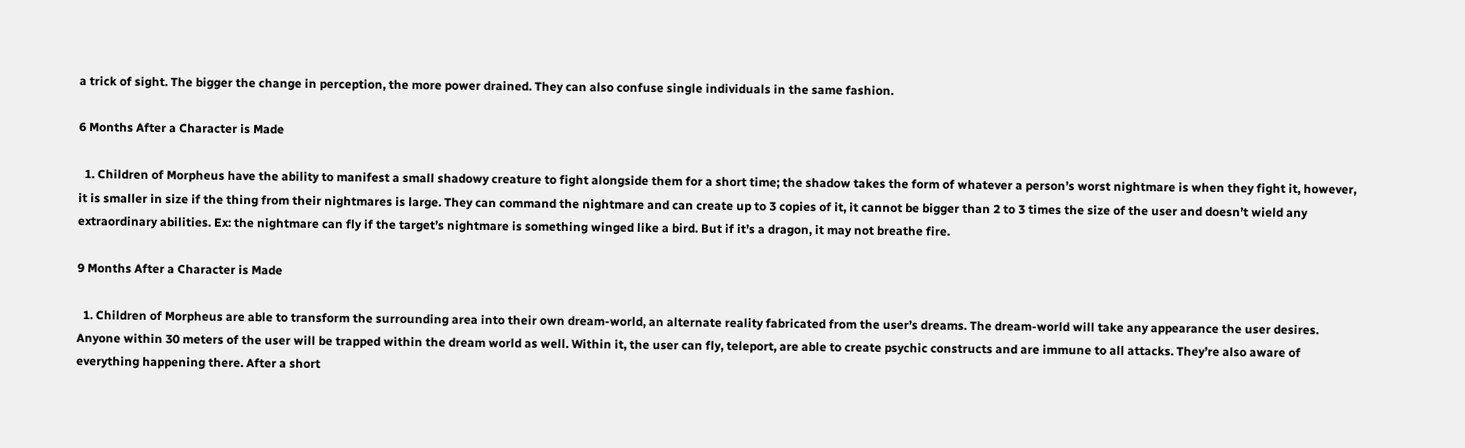a trick of sight. The bigger the change in perception, the more power drained. They can also confuse single individuals in the same fashion.

6 Months After a Character is Made

  1. Children of Morpheus have the ability to manifest a small shadowy creature to fight alongside them for a short time; the shadow takes the form of whatever a person’s worst nightmare is when they fight it, however, it is smaller in size if the thing from their nightmares is large. They can command the nightmare and can create up to 3 copies of it, it cannot be bigger than 2 to 3 times the size of the user and doesn’t wield any extraordinary abilities. Ex: the nightmare can fly if the target’s nightmare is something winged like a bird. But if it’s a dragon, it may not breathe fire.

9 Months After a Character is Made

  1. Children of Morpheus are able to transform the surrounding area into their own dream-world, an alternate reality fabricated from the user’s dreams. The dream-world will take any appearance the user desires. Anyone within 30 meters of the user will be trapped within the dream world as well. Within it, the user can fly, teleport, are able to create psychic constructs and are immune to all attacks. They’re also aware of everything happening there. After a short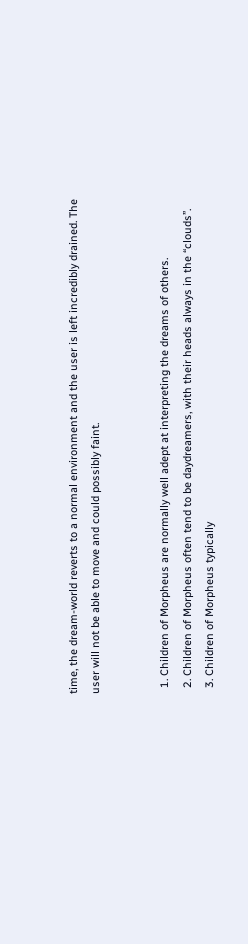time, the dream-world reverts to a normal environment and the user is left incredibly drained. The user will not be able to move and could possibly faint.


  1. Children of Morpheus are normally well adept at interpreting the dreams of others.
  2. Children of Morpheus often tend to be daydreamers, with their heads always in the “clouds”.
  3. Children of Morpheus typically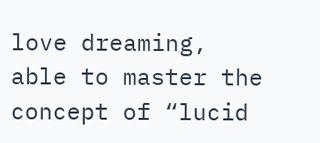love dreaming, able to master the concept of “lucid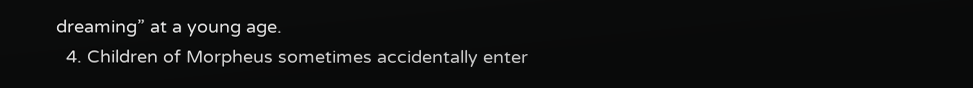dreaming” at a young age.
  4. Children of Morpheus sometimes accidentally enter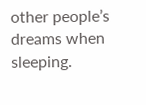other people’s dreams when sleeping.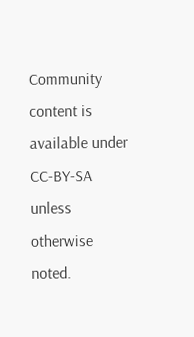Community content is available under CC-BY-SA unless otherwise noted.